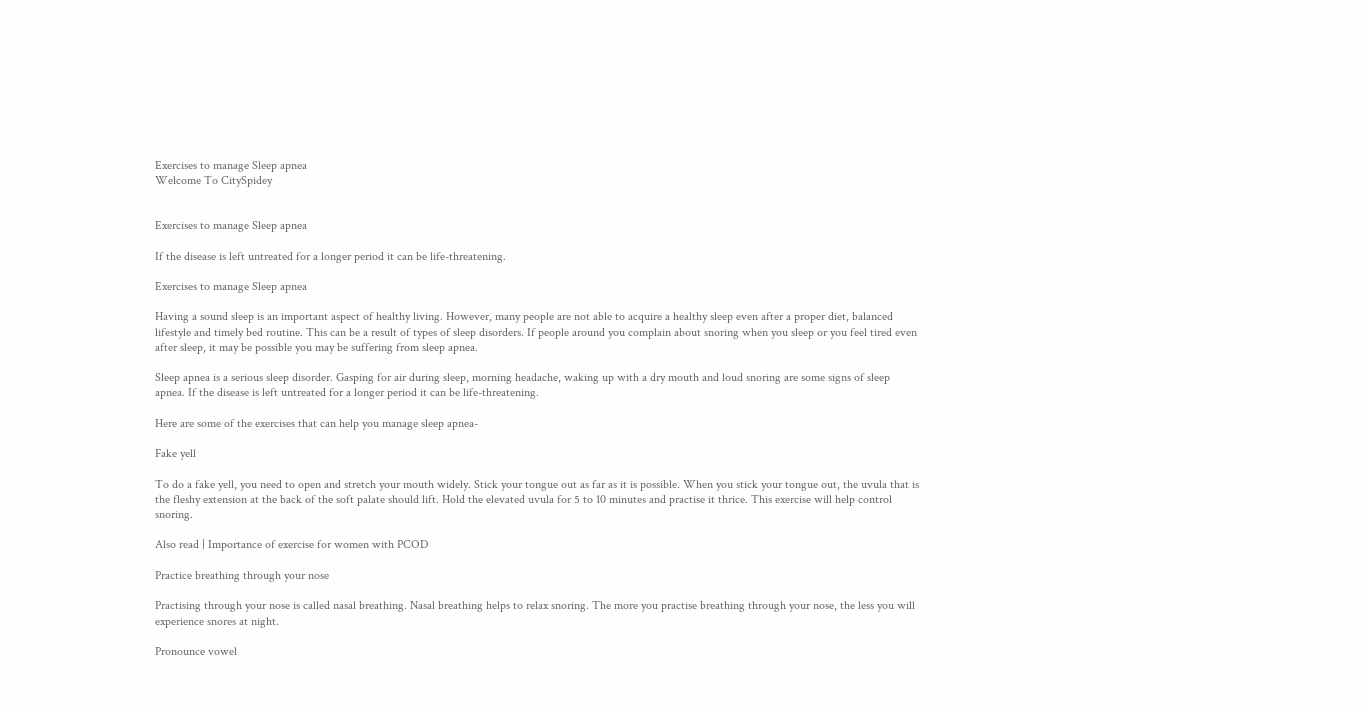Exercises to manage Sleep apnea
Welcome To CitySpidey


Exercises to manage Sleep apnea

If the disease is left untreated for a longer period it can be life-threatening.

Exercises to manage Sleep apnea

Having a sound sleep is an important aspect of healthy living. However, many people are not able to acquire a healthy sleep even after a proper diet, balanced lifestyle and timely bed routine. This can be a result of types of sleep disorders. If people around you complain about snoring when you sleep or you feel tired even after sleep, it may be possible you may be suffering from sleep apnea.

Sleep apnea is a serious sleep disorder. Gasping for air during sleep, morning headache, waking up with a dry mouth and loud snoring are some signs of sleep apnea. If the disease is left untreated for a longer period it can be life-threatening.

Here are some of the exercises that can help you manage sleep apnea-

Fake yell

To do a fake yell, you need to open and stretch your mouth widely. Stick your tongue out as far as it is possible. When you stick your tongue out, the uvula that is the fleshy extension at the back of the soft palate should lift. Hold the elevated uvula for 5 to 10 minutes and practise it thrice. This exercise will help control snoring.

Also read | Importance of exercise for women with PCOD

Practice breathing through your nose

Practising through your nose is called nasal breathing. Nasal breathing helps to relax snoring. The more you practise breathing through your nose, the less you will experience snores at night.

Pronounce vowel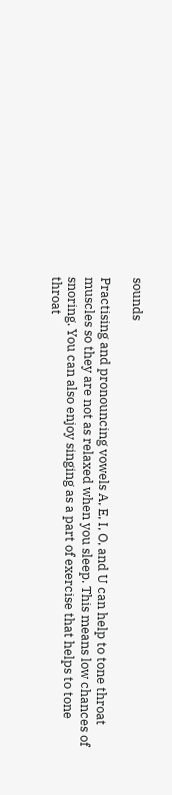sounds

Practising and pronouncing vowels A, E, I, O, and U can help to tone throat muscles so they are not as relaxed when you sleep. This means low chances of snoring. You can also enjoy singing as a part of exercise that helps to tone throat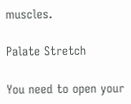muscles.

Palate Stretch

You need to open your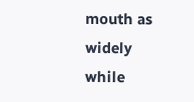mouth as widely while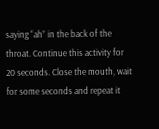saying “ah” in the back of the throat. Continue this activity for 20 seconds. Close the mouth, wait for some seconds and repeat it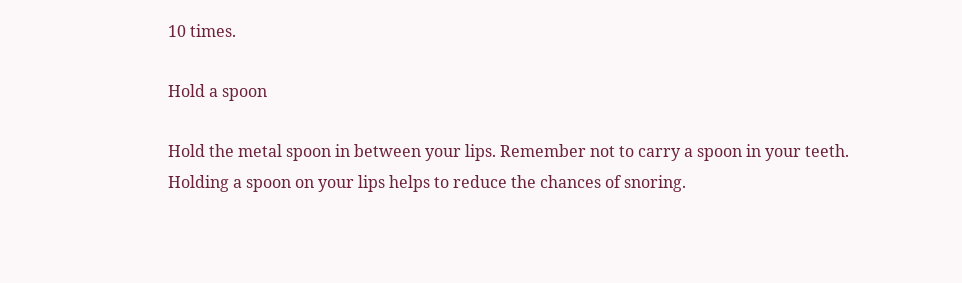10 times.

Hold a spoon

Hold the metal spoon in between your lips. Remember not to carry a spoon in your teeth. Holding a spoon on your lips helps to reduce the chances of snoring.